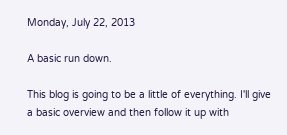Monday, July 22, 2013

A basic run down.

This blog is going to be a little of everything. I'll give a basic overview and then follow it up with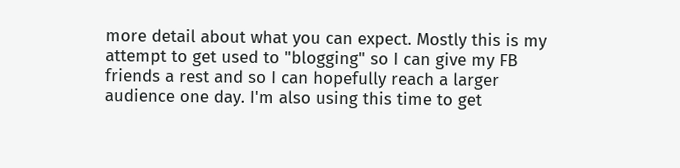more detail about what you can expect. Mostly this is my attempt to get used to "blogging" so I can give my FB friends a rest and so I can hopefully reach a larger audience one day. I'm also using this time to get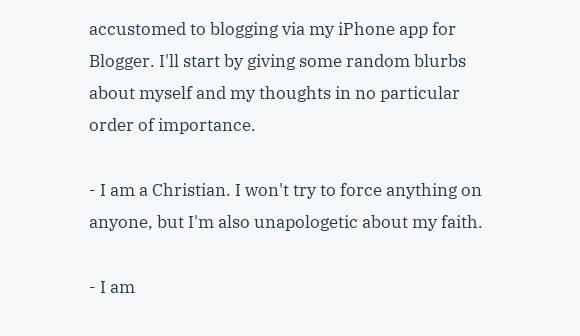accustomed to blogging via my iPhone app for Blogger. I'll start by giving some random blurbs about myself and my thoughts in no particular order of importance.

- I am a Christian. I won't try to force anything on anyone, but I'm also unapologetic about my faith.

- I am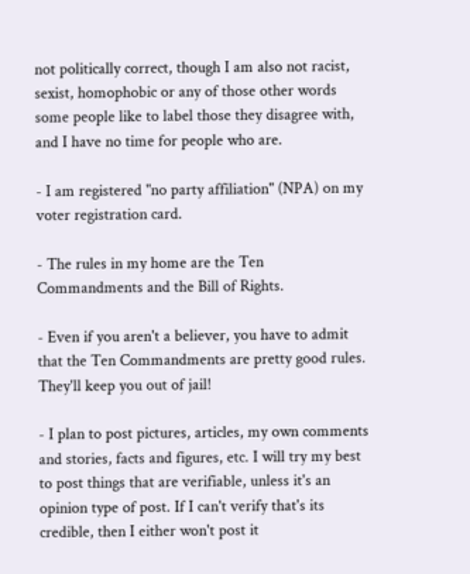not politically correct, though I am also not racist, sexist, homophobic or any of those other words some people like to label those they disagree with, and I have no time for people who are.

- I am registered "no party affiliation" (NPA) on my voter registration card.

- The rules in my home are the Ten Commandments and the Bill of Rights.

- Even if you aren't a believer, you have to admit that the Ten Commandments are pretty good rules. They'll keep you out of jail!

- I plan to post pictures, articles, my own comments and stories, facts and figures, etc. I will try my best to post things that are verifiable, unless it's an opinion type of post. If I can't verify that's its credible, then I either won't post it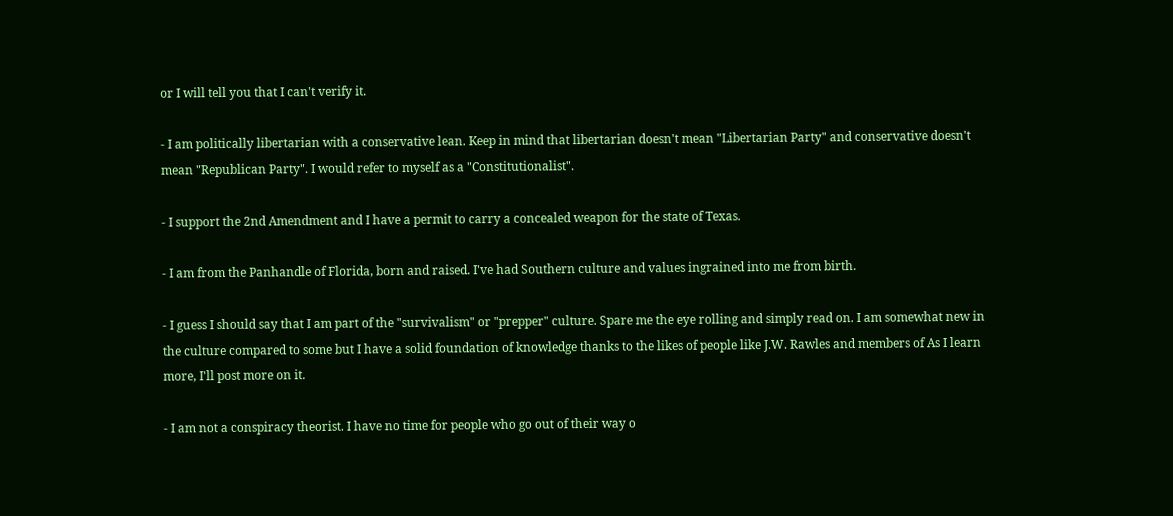or I will tell you that I can't verify it.

- I am politically libertarian with a conservative lean. Keep in mind that libertarian doesn't mean "Libertarian Party" and conservative doesn't mean "Republican Party". I would refer to myself as a "Constitutionalist".

- I support the 2nd Amendment and I have a permit to carry a concealed weapon for the state of Texas.

- I am from the Panhandle of Florida, born and raised. I've had Southern culture and values ingrained into me from birth.

- I guess I should say that I am part of the "survivalism" or "prepper" culture. Spare me the eye rolling and simply read on. I am somewhat new in the culture compared to some but I have a solid foundation of knowledge thanks to the likes of people like J.W. Rawles and members of As I learn more, I'll post more on it.

- I am not a conspiracy theorist. I have no time for people who go out of their way o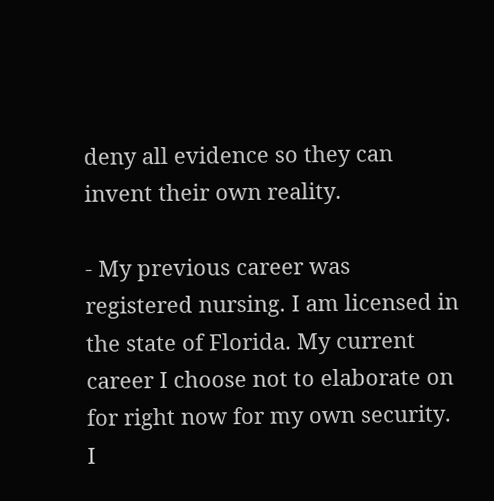deny all evidence so they can invent their own reality.

- My previous career was registered nursing. I am licensed in the state of Florida. My current career I choose not to elaborate on for right now for my own security. I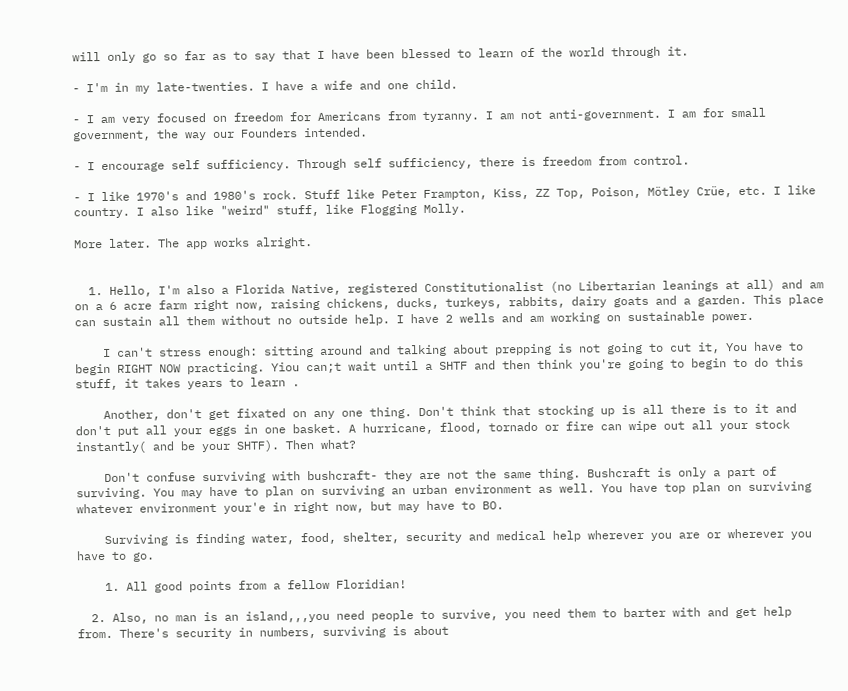will only go so far as to say that I have been blessed to learn of the world through it.

- I'm in my late-twenties. I have a wife and one child.

- I am very focused on freedom for Americans from tyranny. I am not anti-government. I am for small government, the way our Founders intended.

- I encourage self sufficiency. Through self sufficiency, there is freedom from control.

- I like 1970's and 1980's rock. Stuff like Peter Frampton, Kiss, ZZ Top, Poison, Mötley Crüe, etc. I like country. I also like "weird" stuff, like Flogging Molly.

More later. The app works alright.


  1. Hello, I'm also a Florida Native, registered Constitutionalist (no Libertarian leanings at all) and am on a 6 acre farm right now, raising chickens, ducks, turkeys, rabbits, dairy goats and a garden. This place can sustain all them without no outside help. I have 2 wells and am working on sustainable power.

    I can't stress enough: sitting around and talking about prepping is not going to cut it, You have to begin RIGHT NOW practicing. Yiou can;t wait until a SHTF and then think you're going to begin to do this stuff, it takes years to learn .

    Another, don't get fixated on any one thing. Don't think that stocking up is all there is to it and don't put all your eggs in one basket. A hurricane, flood, tornado or fire can wipe out all your stock instantly( and be your SHTF). Then what?

    Don't confuse surviving with bushcraft- they are not the same thing. Bushcraft is only a part of surviving. You may have to plan on surviving an urban environment as well. You have top plan on surviving whatever environment your'e in right now, but may have to BO.

    Surviving is finding water, food, shelter, security and medical help wherever you are or wherever you have to go.

    1. All good points from a fellow Floridian!

  2. Also, no man is an island,,,you need people to survive, you need them to barter with and get help from. There's security in numbers, surviving is about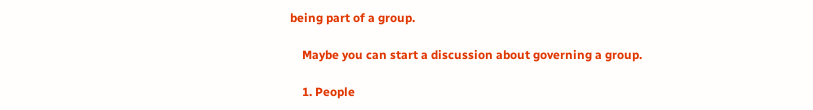being part of a group.

    Maybe you can start a discussion about governing a group.

    1. People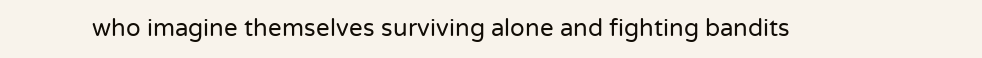who imagine themselves surviving alone and fighting bandits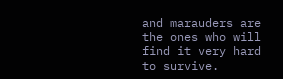and marauders are the ones who will find it very hard to survive.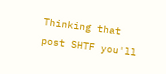Thinking that post SHTF you'll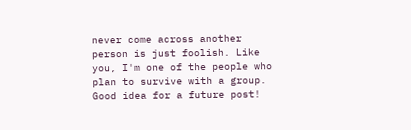never come across another person is just foolish. Like you, I'm one of the people who plan to survive with a group. Good idea for a future post!